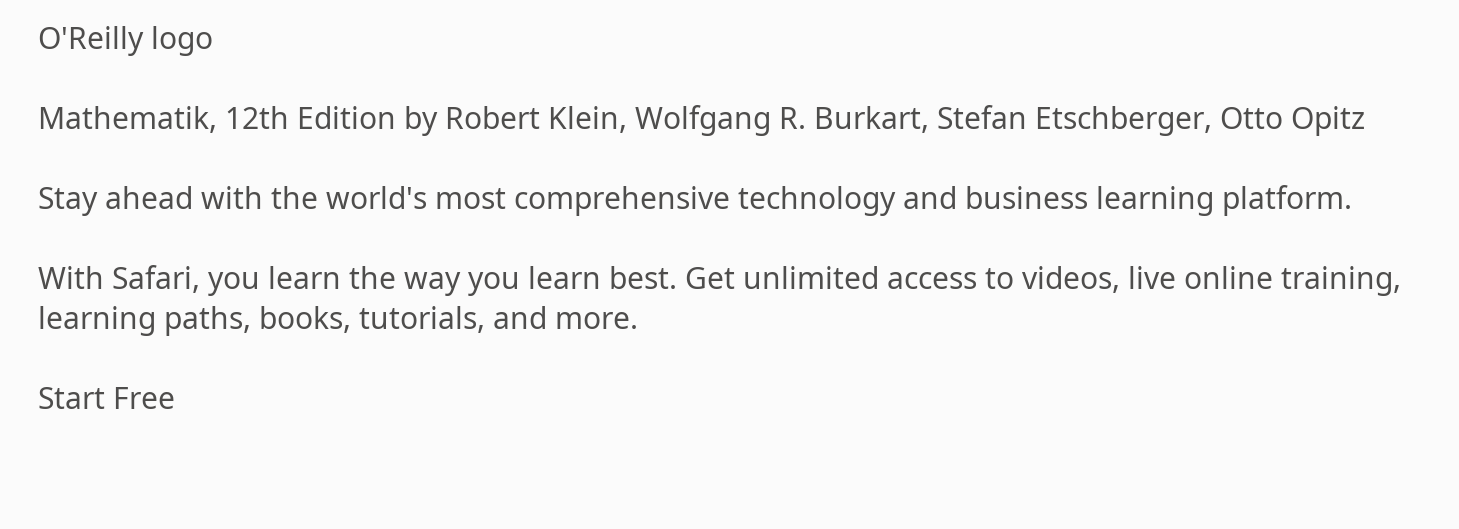O'Reilly logo

Mathematik, 12th Edition by Robert Klein, Wolfgang R. Burkart, Stefan Etschberger, Otto Opitz

Stay ahead with the world's most comprehensive technology and business learning platform.

With Safari, you learn the way you learn best. Get unlimited access to videos, live online training, learning paths, books, tutorials, and more.

Start Free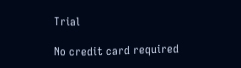Trial

No credit card required